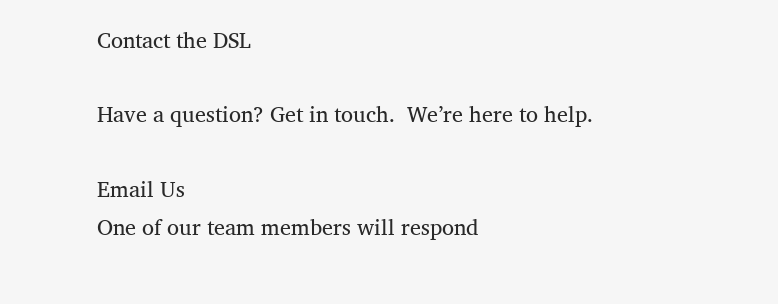Contact the DSL

Have a question? Get in touch.  We’re here to help.

Email Us
One of our team members will respond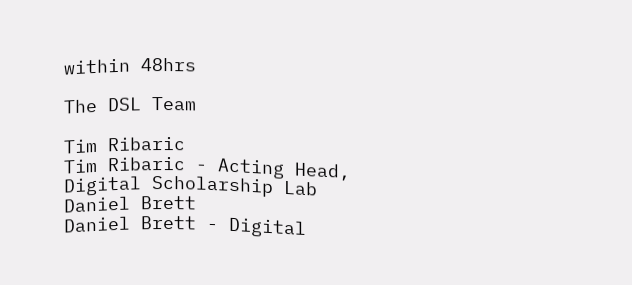within 48hrs

The DSL Team

Tim Ribaric
Tim Ribaric - Acting Head, Digital Scholarship Lab
Daniel Brett
Daniel Brett - Digital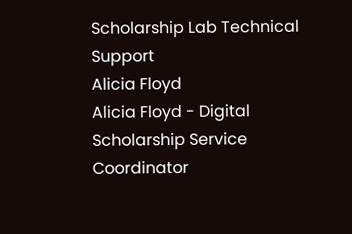Scholarship Lab Technical Support
Alicia Floyd
Alicia Floyd - Digital Scholarship Service Coordinator